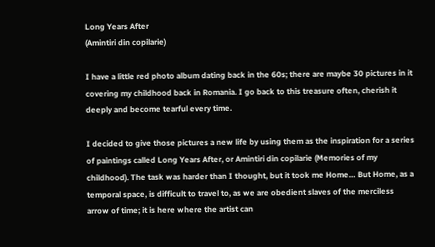Long Years After
(Amintiri din copilarie)

I have a little red photo album dating back in the 60s; there are maybe 30 pictures in it covering my childhood back in Romania. I go back to this treasure often, cherish it deeply and become tearful every time.

I decided to give those pictures a new life by using them as the inspiration for a series of paintings called Long Years After, or Amintiri din copilarie (Memories of my childhood). The task was harder than I thought, but it took me Home… But Home, as a temporal space, is difficult to travel to, as we are obedient slaves of the merciless arrow of time; it is here where the artist can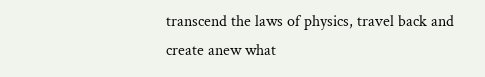transcend the laws of physics, travel back and create anew what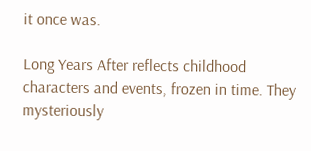it once was.

Long Years After reflects childhood characters and events, frozen in time. They mysteriously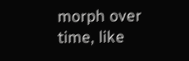morph over time, like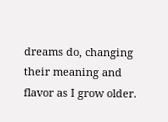dreams do, changing their meaning and flavor as I grow older.